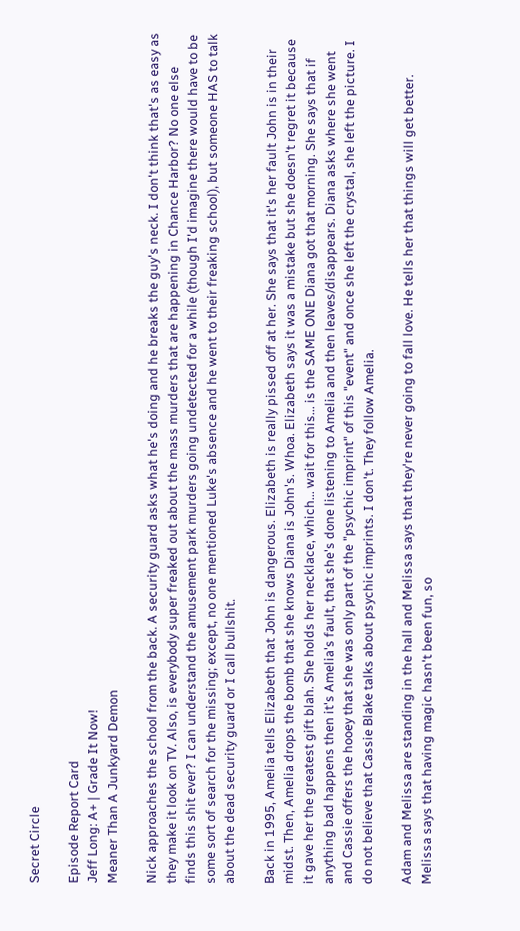Secret Circle

Episode Report Card
Jeff Long: A+ | Grade It Now!
Meaner Than A Junkyard Demon

Nick approaches the school from the back. A security guard asks what he's doing and he breaks the guy's neck. I don't think that's as easy as they make it look on TV. Also, is everybody super freaked out about the mass murders that are happening in Chance Harbor? No one else finds this shit ever? I can understand the amusement park murders going undetected for a while (though I'd imagine there would have to be some sort of search for the missing; except, no one mentioned Luke's absence and he went to their freaking school), but someone HAS to talk about the dead security guard or I call bullshit.

Back in 1995, Amelia tells Elizabeth that John is dangerous. Elizabeth is really pissed off at her. She says that it's her fault John is in their midst. Then, Amelia drops the bomb that she knows Diana is John's. Whoa. Elizabeth says it was a mistake but she doesn't regret it because it gave her the greatest gift blah. She holds her necklace, which... wait for this... is the SAME ONE Diana got that morning. She says that if anything bad happens then it's Amelia's fault, that she's done listening to Amelia and then leaves/disappears. Diana asks where she went and Cassie offers the hooey that she was only part of the "psychic imprint" of this "event" and once she left the crystal, she left the picture. I do not believe that Cassie Blake talks about psychic imprints. I don't. They follow Amelia.

Adam and Melissa are standing in the hall and Melissa says that they're never going to fall love. He tells her that things will get better. Melissa says that having magic hasn't been fun, so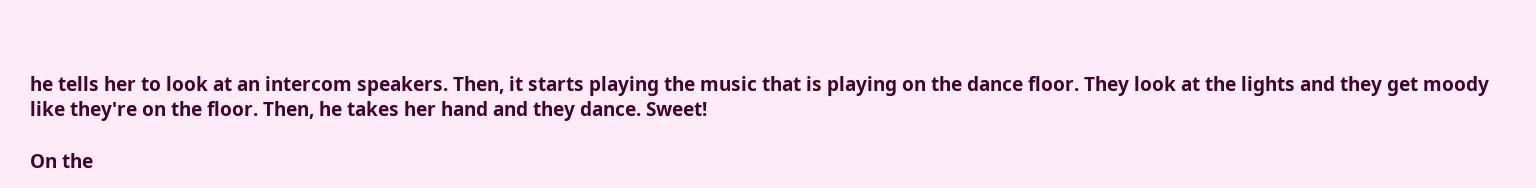he tells her to look at an intercom speakers. Then, it starts playing the music that is playing on the dance floor. They look at the lights and they get moody like they're on the floor. Then, he takes her hand and they dance. Sweet!

On the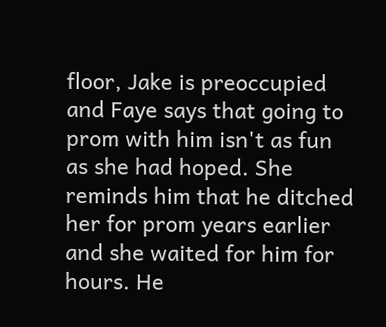floor, Jake is preoccupied and Faye says that going to prom with him isn't as fun as she had hoped. She reminds him that he ditched her for prom years earlier and she waited for him for hours. He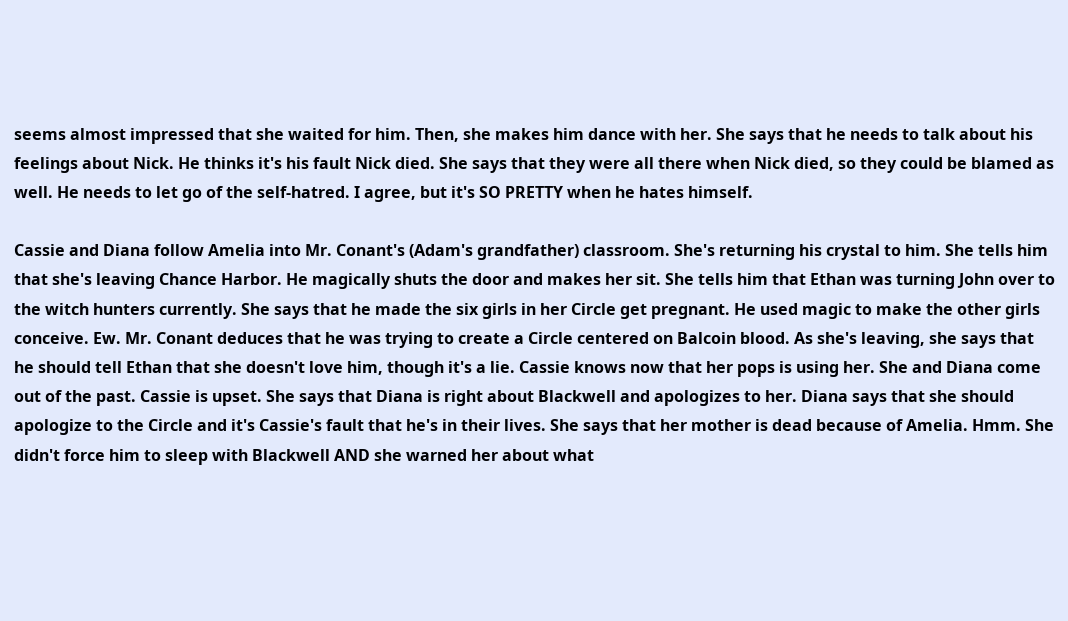seems almost impressed that she waited for him. Then, she makes him dance with her. She says that he needs to talk about his feelings about Nick. He thinks it's his fault Nick died. She says that they were all there when Nick died, so they could be blamed as well. He needs to let go of the self-hatred. I agree, but it's SO PRETTY when he hates himself.

Cassie and Diana follow Amelia into Mr. Conant's (Adam's grandfather) classroom. She's returning his crystal to him. She tells him that she's leaving Chance Harbor. He magically shuts the door and makes her sit. She tells him that Ethan was turning John over to the witch hunters currently. She says that he made the six girls in her Circle get pregnant. He used magic to make the other girls conceive. Ew. Mr. Conant deduces that he was trying to create a Circle centered on Balcoin blood. As she's leaving, she says that he should tell Ethan that she doesn't love him, though it's a lie. Cassie knows now that her pops is using her. She and Diana come out of the past. Cassie is upset. She says that Diana is right about Blackwell and apologizes to her. Diana says that she should apologize to the Circle and it's Cassie's fault that he's in their lives. She says that her mother is dead because of Amelia. Hmm. She didn't force him to sleep with Blackwell AND she warned her about what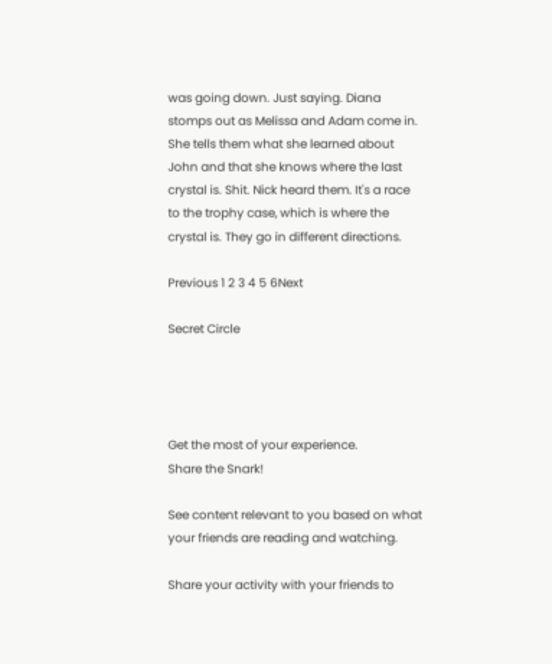was going down. Just saying. Diana stomps out as Melissa and Adam come in. She tells them what she learned about John and that she knows where the last crystal is. Shit. Nick heard them. It's a race to the trophy case, which is where the crystal is. They go in different directions.

Previous 1 2 3 4 5 6Next

Secret Circle




Get the most of your experience.
Share the Snark!

See content relevant to you based on what your friends are reading and watching.

Share your activity with your friends to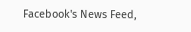Facebook's News Feed,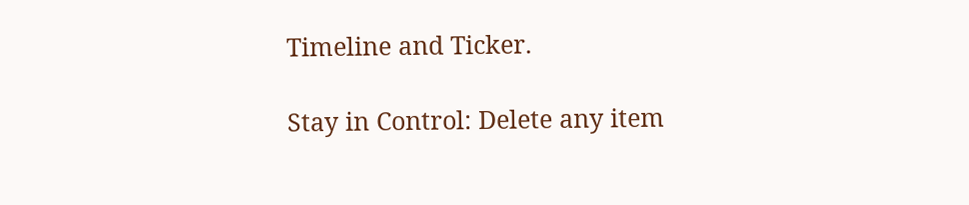Timeline and Ticker.

Stay in Control: Delete any item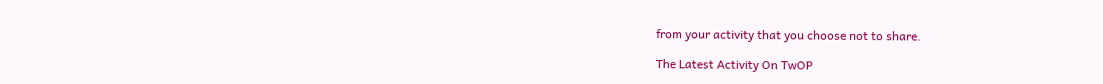from your activity that you choose not to share.

The Latest Activity On TwOP